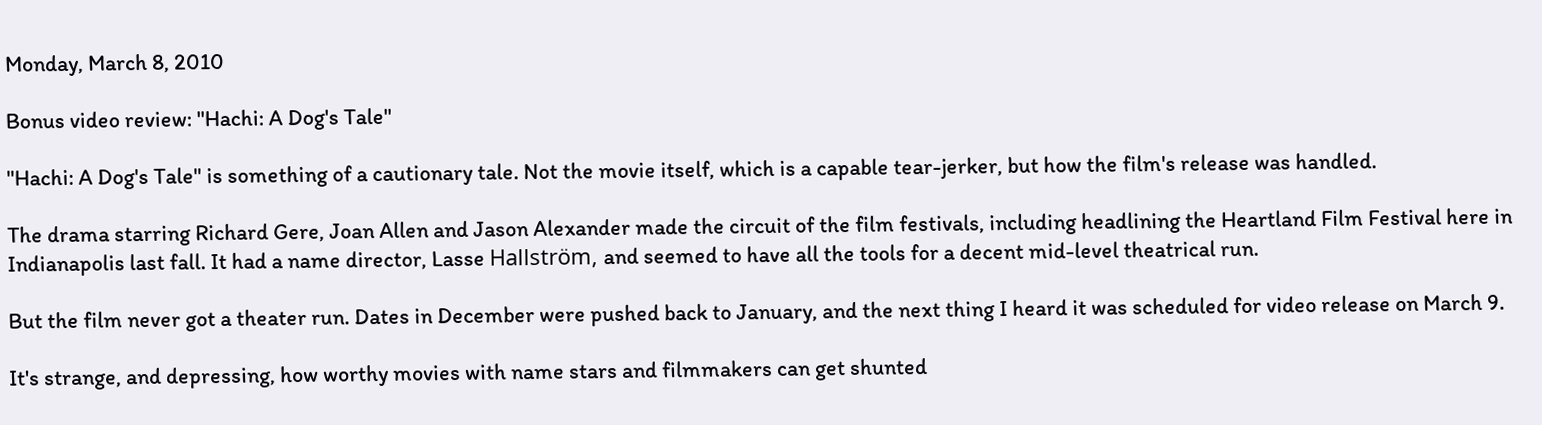Monday, March 8, 2010

Bonus video review: "Hachi: A Dog's Tale"

"Hachi: A Dog's Tale" is something of a cautionary tale. Not the movie itself, which is a capable tear-jerker, but how the film's release was handled.

The drama starring Richard Gere, Joan Allen and Jason Alexander made the circuit of the film festivals, including headlining the Heartland Film Festival here in Indianapolis last fall. It had a name director, Lasse Hallström, and seemed to have all the tools for a decent mid-level theatrical run.

But the film never got a theater run. Dates in December were pushed back to January, and the next thing I heard it was scheduled for video release on March 9.

It's strange, and depressing, how worthy movies with name stars and filmmakers can get shunted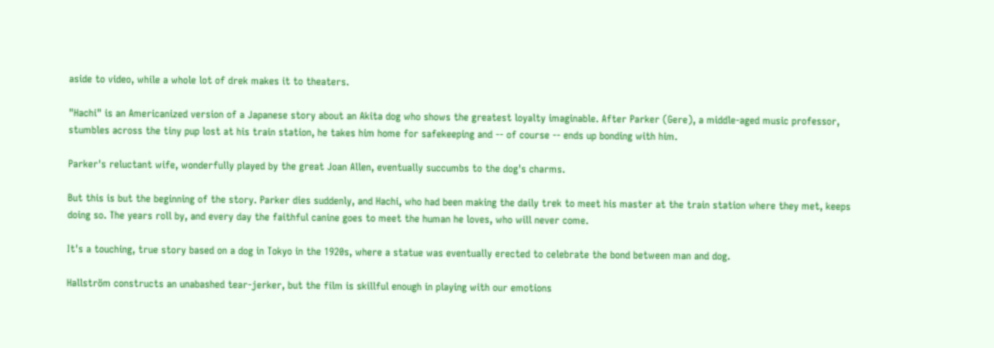aside to video, while a whole lot of drek makes it to theaters.

"Hachi" is an Americanized version of a Japanese story about an Akita dog who shows the greatest loyalty imaginable. After Parker (Gere), a middle-aged music professor, stumbles across the tiny pup lost at his train station, he takes him home for safekeeping and -- of course -- ends up bonding with him.

Parker's reluctant wife, wonderfully played by the great Joan Allen, eventually succumbs to the dog's charms.

But this is but the beginning of the story. Parker dies suddenly, and Hachi, who had been making the daily trek to meet his master at the train station where they met, keeps doing so. The years roll by, and every day the faithful canine goes to meet the human he loves, who will never come.

It's a touching, true story based on a dog in Tokyo in the 1920s, where a statue was eventually erected to celebrate the bond between man and dog.

Hallström constructs an unabashed tear-jerker, but the film is skillful enough in playing with our emotions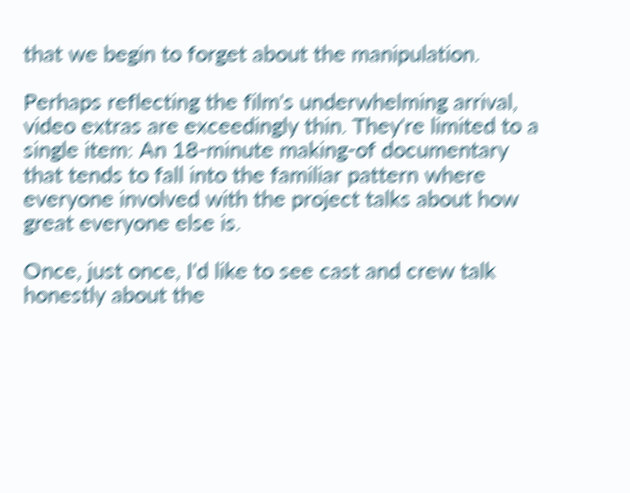that we begin to forget about the manipulation.

Perhaps reflecting the film's underwhelming arrival, video extras are exceedingly thin. They're limited to a single item: An 18-minute making-of documentary that tends to fall into the familiar pattern where everyone involved with the project talks about how great everyone else is.

Once, just once, I'd like to see cast and crew talk honestly about the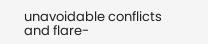unavoidable conflicts and flare-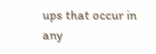ups that occur in any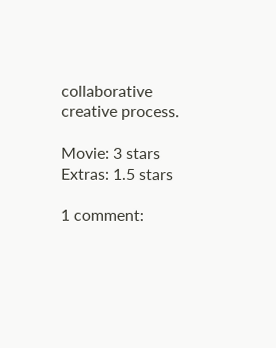collaborative creative process.

Movie: 3 stars
Extras: 1.5 stars

1 comment: